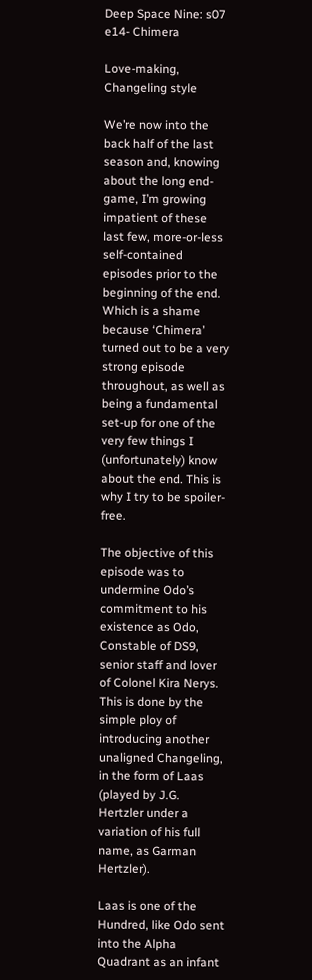Deep Space Nine: s07 e14- Chimera

Love-making, Changeling style

We’re now into the back half of the last season and, knowing about the long end-game, I’m growing impatient of these last few, more-or-less self-contained episodes prior to the beginning of the end. Which is a shame because ‘Chimera’ turned out to be a very strong episode throughout, as well as being a fundamental set-up for one of the very few things I (unfortunately) know about the end. This is why I try to be spoiler-free.

The objective of this episode was to undermine Odo’s commitment to his existence as Odo, Constable of DS9, senior staff and lover of Colonel Kira Nerys. This is done by the simple ploy of introducing another unaligned Changeling, in the form of Laas (played by J.G. Hertzler under a variation of his full name, as Garman Hertzler).

Laas is one of the Hundred, like Odo sent into the Alpha Quadrant as an infant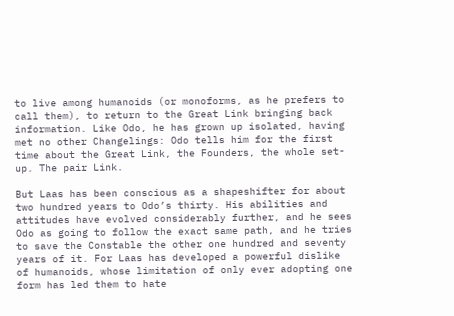to live among humanoids (or monoforms, as he prefers to call them), to return to the Great Link bringing back information. Like Odo, he has grown up isolated, having met no other Changelings: Odo tells him for the first time about the Great Link, the Founders, the whole set-up. The pair Link.

But Laas has been conscious as a shapeshifter for about two hundred years to Odo’s thirty. His abilities and attitudes have evolved considerably further, and he sees Odo as going to follow the exact same path, and he tries to save the Constable the other one hundred and seventy years of it. For Laas has developed a powerful dislike of humanoids, whose limitation of only ever adopting one form has led them to hate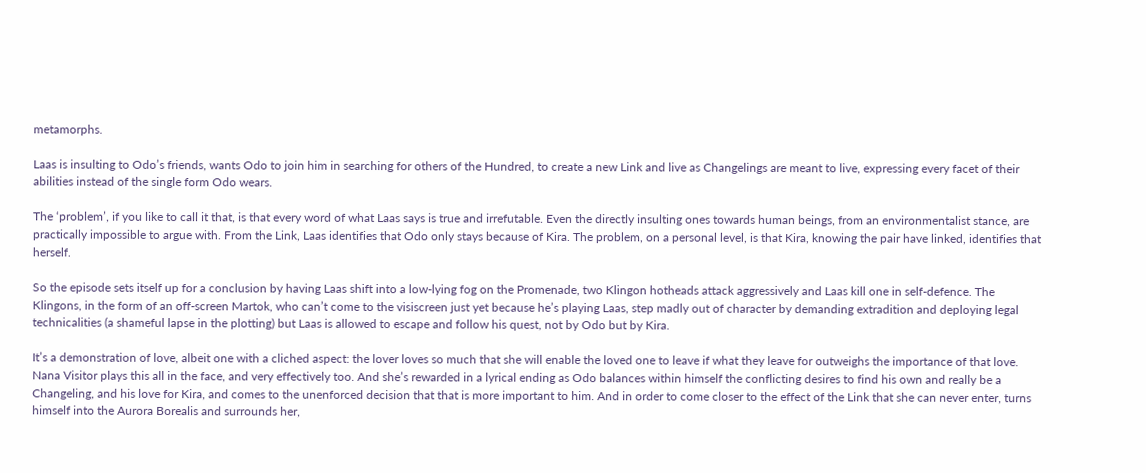metamorphs.

Laas is insulting to Odo’s friends, wants Odo to join him in searching for others of the Hundred, to create a new Link and live as Changelings are meant to live, expressing every facet of their abilities instead of the single form Odo wears.

The ‘problem’, if you like to call it that, is that every word of what Laas says is true and irrefutable. Even the directly insulting ones towards human beings, from an environmentalist stance, are practically impossible to argue with. From the Link, Laas identifies that Odo only stays because of Kira. The problem, on a personal level, is that Kira, knowing the pair have linked, identifies that herself.

So the episode sets itself up for a conclusion by having Laas shift into a low-lying fog on the Promenade, two Klingon hotheads attack aggressively and Laas kill one in self-defence. The Klingons, in the form of an off-screen Martok, who can’t come to the visiscreen just yet because he’s playing Laas, step madly out of character by demanding extradition and deploying legal technicalities (a shameful lapse in the plotting) but Laas is allowed to escape and follow his quest, not by Odo but by Kira.

It’s a demonstration of love, albeit one with a cliched aspect: the lover loves so much that she will enable the loved one to leave if what they leave for outweighs the importance of that love. Nana Visitor plays this all in the face, and very effectively too. And she’s rewarded in a lyrical ending as Odo balances within himself the conflicting desires to find his own and really be a Changeling, and his love for Kira, and comes to the unenforced decision that that is more important to him. And in order to come closer to the effect of the Link that she can never enter, turns himself into the Aurora Borealis and surrounds her,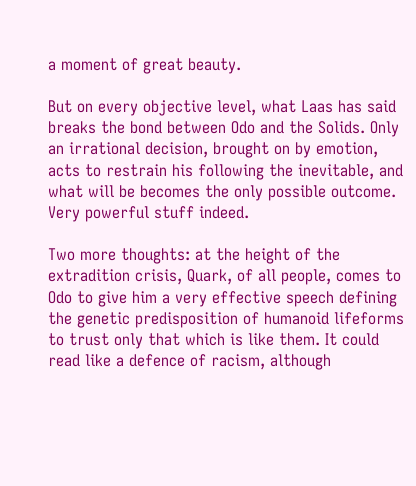a moment of great beauty.

But on every objective level, what Laas has said breaks the bond between Odo and the Solids. Only an irrational decision, brought on by emotion, acts to restrain his following the inevitable, and what will be becomes the only possible outcome. Very powerful stuff indeed.

Two more thoughts: at the height of the extradition crisis, Quark, of all people, comes to Odo to give him a very effective speech defining the genetic predisposition of humanoid lifeforms to trust only that which is like them. It could read like a defence of racism, although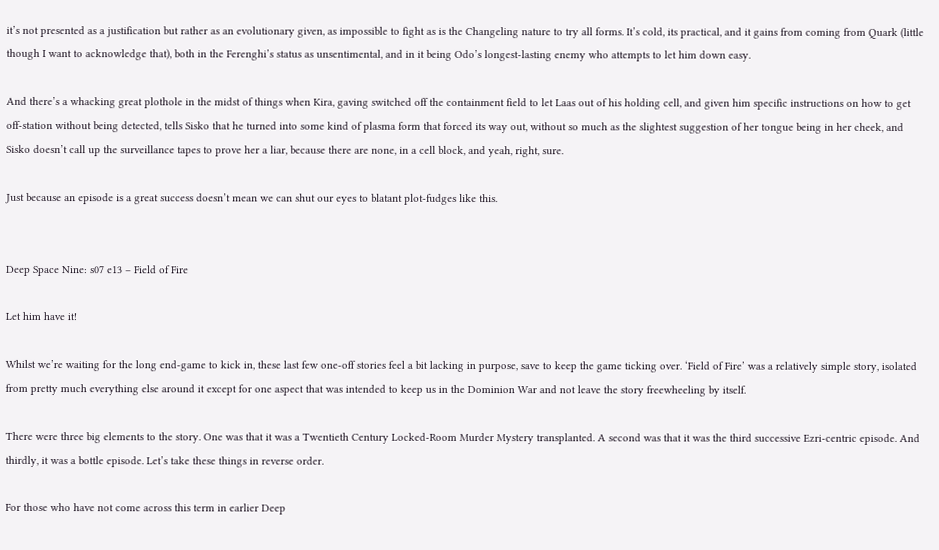it’s not presented as a justification but rather as an evolutionary given, as impossible to fight as is the Changeling nature to try all forms. It’s cold, its practical, and it gains from coming from Quark (little though I want to acknowledge that), both in the Ferenghi’s status as unsentimental, and in it being Odo’s longest-lasting enemy who attempts to let him down easy.

And there’s a whacking great plothole in the midst of things when Kira, gaving switched off the containment field to let Laas out of his holding cell, and given him specific instructions on how to get off-station without being detected, tells Sisko that he turned into some kind of plasma form that forced its way out, without so much as the slightest suggestion of her tongue being in her cheek, and Sisko doesn’t call up the surveillance tapes to prove her a liar, because there are none, in a cell block, and yeah, right, sure.

Just because an episode is a great success doesn’t mean we can shut our eyes to blatant plot-fudges like this.


Deep Space Nine: s07 e13 – Field of Fire

Let him have it!

Whilst we’re waiting for the long end-game to kick in, these last few one-off stories feel a bit lacking in purpose, save to keep the game ticking over. ‘Field of Fire’ was a relatively simple story, isolated from pretty much everything else around it except for one aspect that was intended to keep us in the Dominion War and not leave the story freewheeling by itself.

There were three big elements to the story. One was that it was a Twentieth Century Locked-Room Murder Mystery transplanted. A second was that it was the third successive Ezri-centric episode. And thirdly, it was a bottle episode. Let’s take these things in reverse order.

For those who have not come across this term in earlier Deep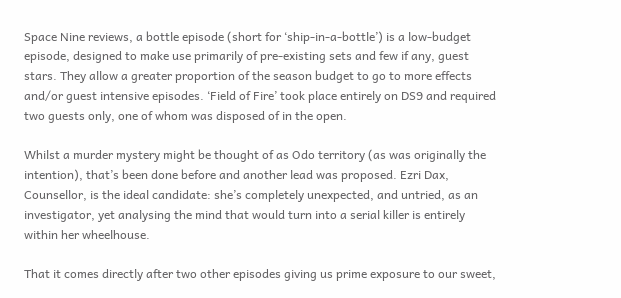Space Nine reviews, a bottle episode (short for ‘ship-in-a-bottle’) is a low-budget episode, designed to make use primarily of pre-existing sets and few if any, guest stars. They allow a greater proportion of the season budget to go to more effects and/or guest intensive episodes. ‘Field of Fire’ took place entirely on DS9 and required two guests only, one of whom was disposed of in the open.

Whilst a murder mystery might be thought of as Odo territory (as was originally the intention), that’s been done before and another lead was proposed. Ezri Dax, Counsellor, is the ideal candidate: she’s completely unexpected, and untried, as an investigator, yet analysing the mind that would turn into a serial killer is entirely within her wheelhouse.

That it comes directly after two other episodes giving us prime exposure to our sweet,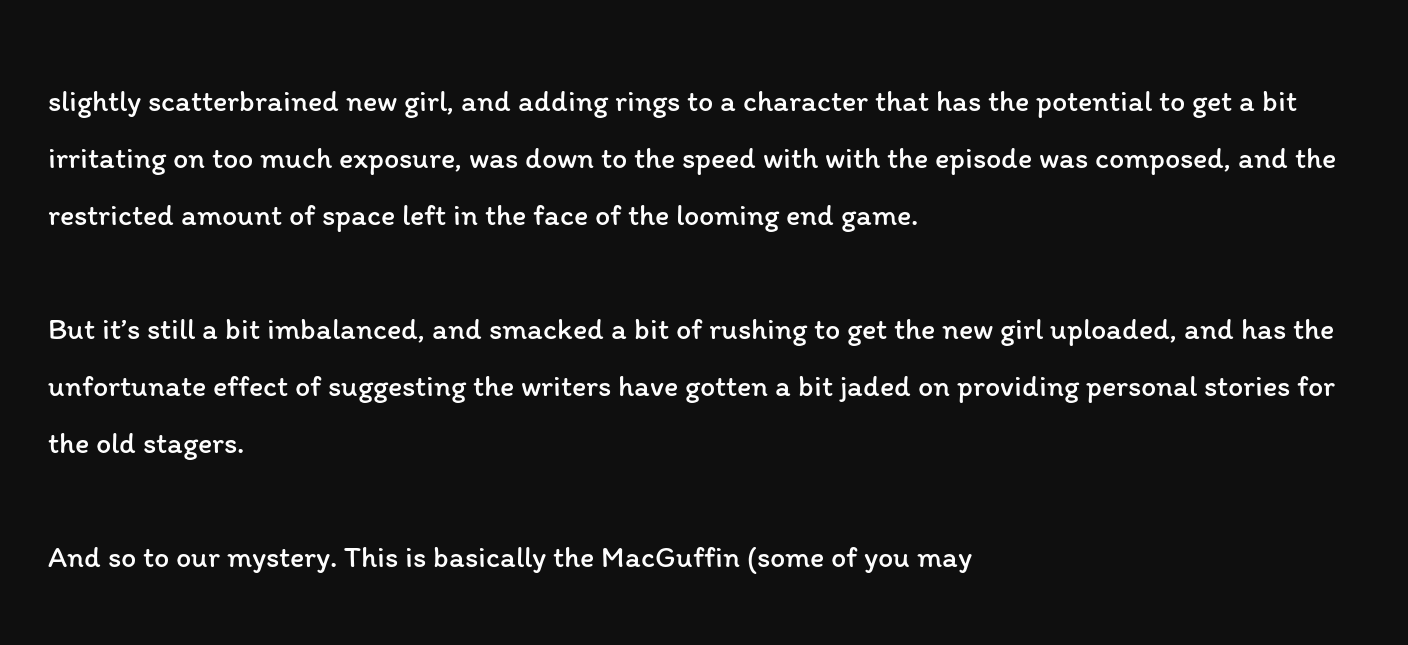slightly scatterbrained new girl, and adding rings to a character that has the potential to get a bit irritating on too much exposure, was down to the speed with with the episode was composed, and the restricted amount of space left in the face of the looming end game.

But it’s still a bit imbalanced, and smacked a bit of rushing to get the new girl uploaded, and has the unfortunate effect of suggesting the writers have gotten a bit jaded on providing personal stories for the old stagers.

And so to our mystery. This is basically the MacGuffin (some of you may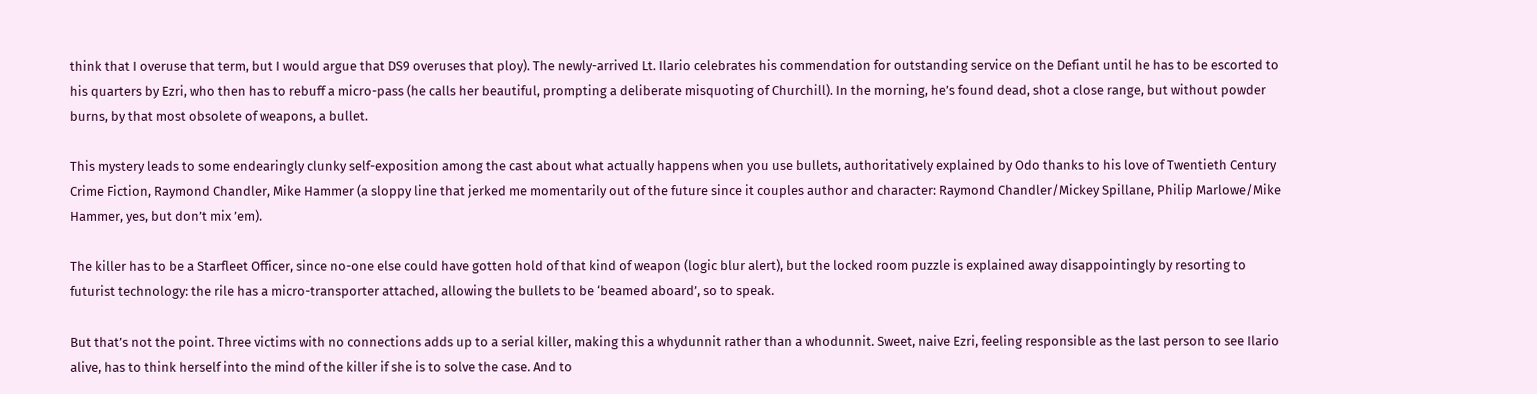think that I overuse that term, but I would argue that DS9 overuses that ploy). The newly-arrived Lt. Ilario celebrates his commendation for outstanding service on the Defiant until he has to be escorted to his quarters by Ezri, who then has to rebuff a micro-pass (he calls her beautiful, prompting a deliberate misquoting of Churchill). In the morning, he’s found dead, shot a close range, but without powder burns, by that most obsolete of weapons, a bullet.

This mystery leads to some endearingly clunky self-exposition among the cast about what actually happens when you use bullets, authoritatively explained by Odo thanks to his love of Twentieth Century Crime Fiction, Raymond Chandler, Mike Hammer (a sloppy line that jerked me momentarily out of the future since it couples author and character: Raymond Chandler/Mickey Spillane, Philip Marlowe/Mike Hammer, yes, but don’t mix ’em).

The killer has to be a Starfleet Officer, since no-one else could have gotten hold of that kind of weapon (logic blur alert), but the locked room puzzle is explained away disappointingly by resorting to futurist technology: the rile has a micro-transporter attached, allowing the bullets to be ‘beamed aboard’, so to speak.

But that’s not the point. Three victims with no connections adds up to a serial killer, making this a whydunnit rather than a whodunnit. Sweet, naive Ezri, feeling responsible as the last person to see Ilario alive, has to think herself into the mind of the killer if she is to solve the case. And to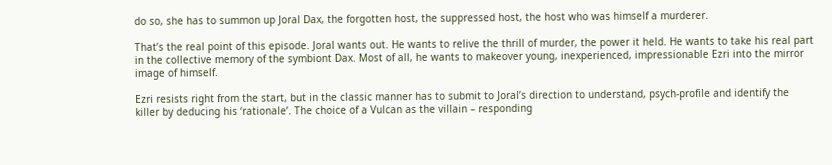do so, she has to summon up Joral Dax, the forgotten host, the suppressed host, the host who was himself a murderer.

That’s the real point of this episode. Joral wants out. He wants to relive the thrill of murder, the power it held. He wants to take his real part in the collective memory of the symbiont Dax. Most of all, he wants to makeover young, inexperienced, impressionable Ezri into the mirror image of himself.

Ezri resists right from the start, but in the classic manner has to submit to Joral’s direction to understand, psych-profile and identify the killer by deducing his ‘rationale’. The choice of a Vulcan as the villain – responding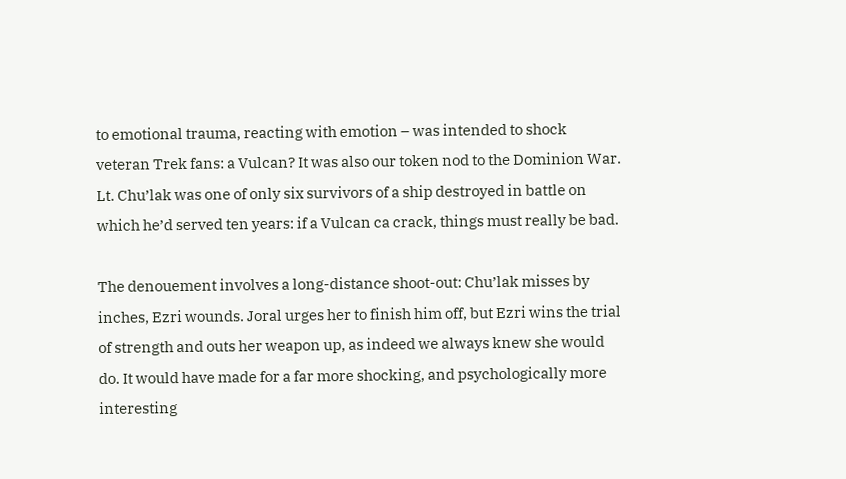to emotional trauma, reacting with emotion – was intended to shock veteran Trek fans: a Vulcan? It was also our token nod to the Dominion War. Lt. Chu’lak was one of only six survivors of a ship destroyed in battle on which he’d served ten years: if a Vulcan ca crack, things must really be bad.

The denouement involves a long-distance shoot-out: Chu’lak misses by inches, Ezri wounds. Joral urges her to finish him off, but Ezri wins the trial of strength and outs her weapon up, as indeed we always knew she would do. It would have made for a far more shocking, and psychologically more interesting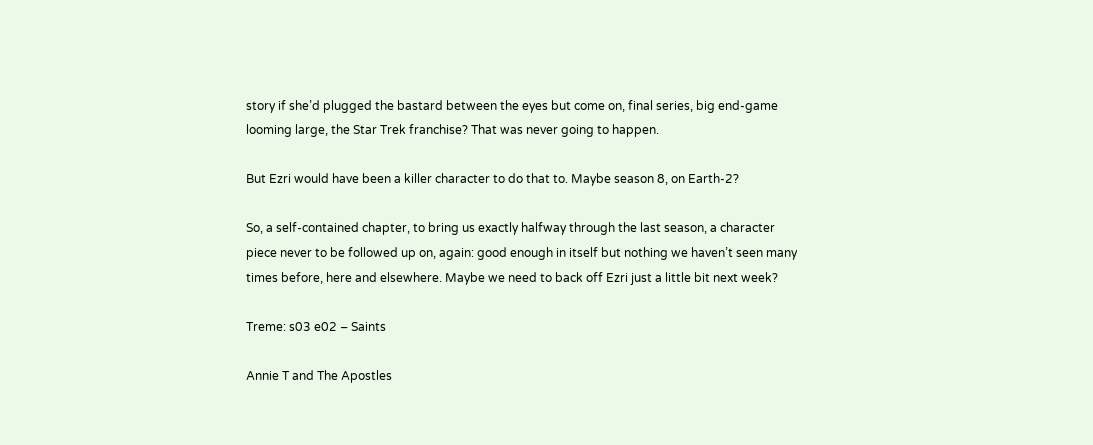story if she’d plugged the bastard between the eyes but come on, final series, big end-game looming large, the Star Trek franchise? That was never going to happen.

But Ezri would have been a killer character to do that to. Maybe season 8, on Earth-2?

So, a self-contained chapter, to bring us exactly halfway through the last season, a character piece never to be followed up on, again: good enough in itself but nothing we haven’t seen many times before, here and elsewhere. Maybe we need to back off Ezri just a little bit next week?

Treme: s03 e02 – Saints

Annie T and The Apostles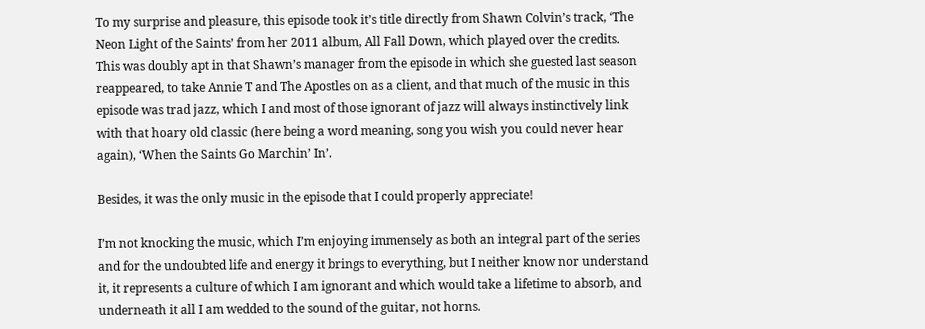To my surprise and pleasure, this episode took it’s title directly from Shawn Colvin’s track, ‘The Neon Light of the Saints’ from her 2011 album, All Fall Down, which played over the credits. This was doubly apt in that Shawn’s manager from the episode in which she guested last season reappeared, to take Annie T and The Apostles on as a client, and that much of the music in this episode was trad jazz, which I and most of those ignorant of jazz will always instinctively link with that hoary old classic (here being a word meaning, song you wish you could never hear again), ‘When the Saints Go Marchin’ In’.

Besides, it was the only music in the episode that I could properly appreciate!

I’m not knocking the music, which I’m enjoying immensely as both an integral part of the series and for the undoubted life and energy it brings to everything, but I neither know nor understand it, it represents a culture of which I am ignorant and which would take a lifetime to absorb, and underneath it all I am wedded to the sound of the guitar, not horns.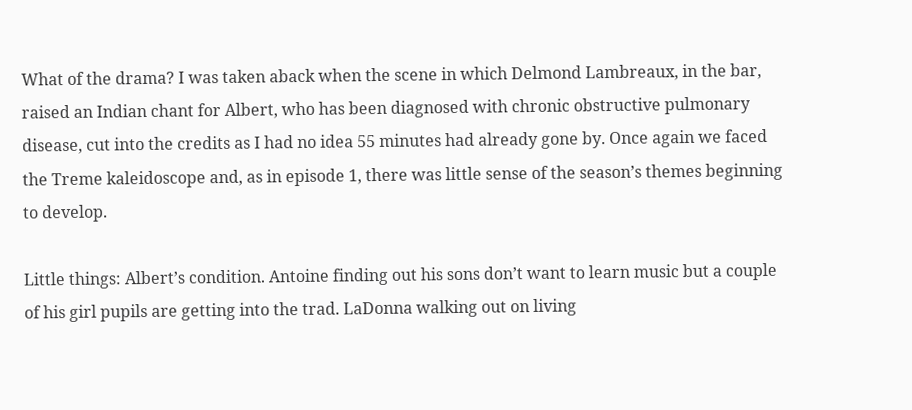What of the drama? I was taken aback when the scene in which Delmond Lambreaux, in the bar, raised an Indian chant for Albert, who has been diagnosed with chronic obstructive pulmonary disease, cut into the credits as I had no idea 55 minutes had already gone by. Once again we faced the Treme kaleidoscope and, as in episode 1, there was little sense of the season’s themes beginning to develop.

Little things: Albert’s condition. Antoine finding out his sons don’t want to learn music but a couple of his girl pupils are getting into the trad. LaDonna walking out on living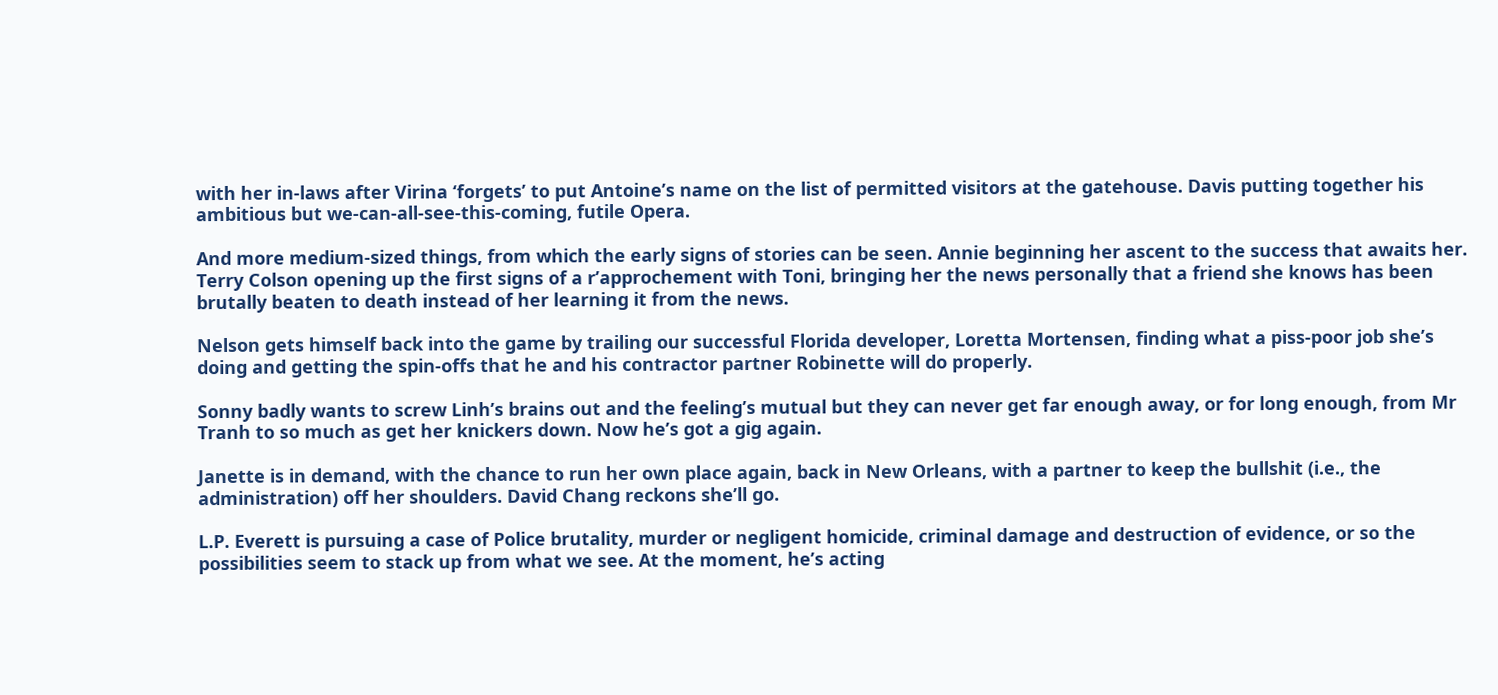with her in-laws after Virina ‘forgets’ to put Antoine’s name on the list of permitted visitors at the gatehouse. Davis putting together his ambitious but we-can-all-see-this-coming, futile Opera.

And more medium-sized things, from which the early signs of stories can be seen. Annie beginning her ascent to the success that awaits her. Terry Colson opening up the first signs of a r’approchement with Toni, bringing her the news personally that a friend she knows has been brutally beaten to death instead of her learning it from the news.

Nelson gets himself back into the game by trailing our successful Florida developer, Loretta Mortensen, finding what a piss-poor job she’s doing and getting the spin-offs that he and his contractor partner Robinette will do properly.

Sonny badly wants to screw Linh’s brains out and the feeling’s mutual but they can never get far enough away, or for long enough, from Mr Tranh to so much as get her knickers down. Now he’s got a gig again.

Janette is in demand, with the chance to run her own place again, back in New Orleans, with a partner to keep the bullshit (i.e., the administration) off her shoulders. David Chang reckons she’ll go.

L.P. Everett is pursuing a case of Police brutality, murder or negligent homicide, criminal damage and destruction of evidence, or so the possibilities seem to stack up from what we see. At the moment, he’s acting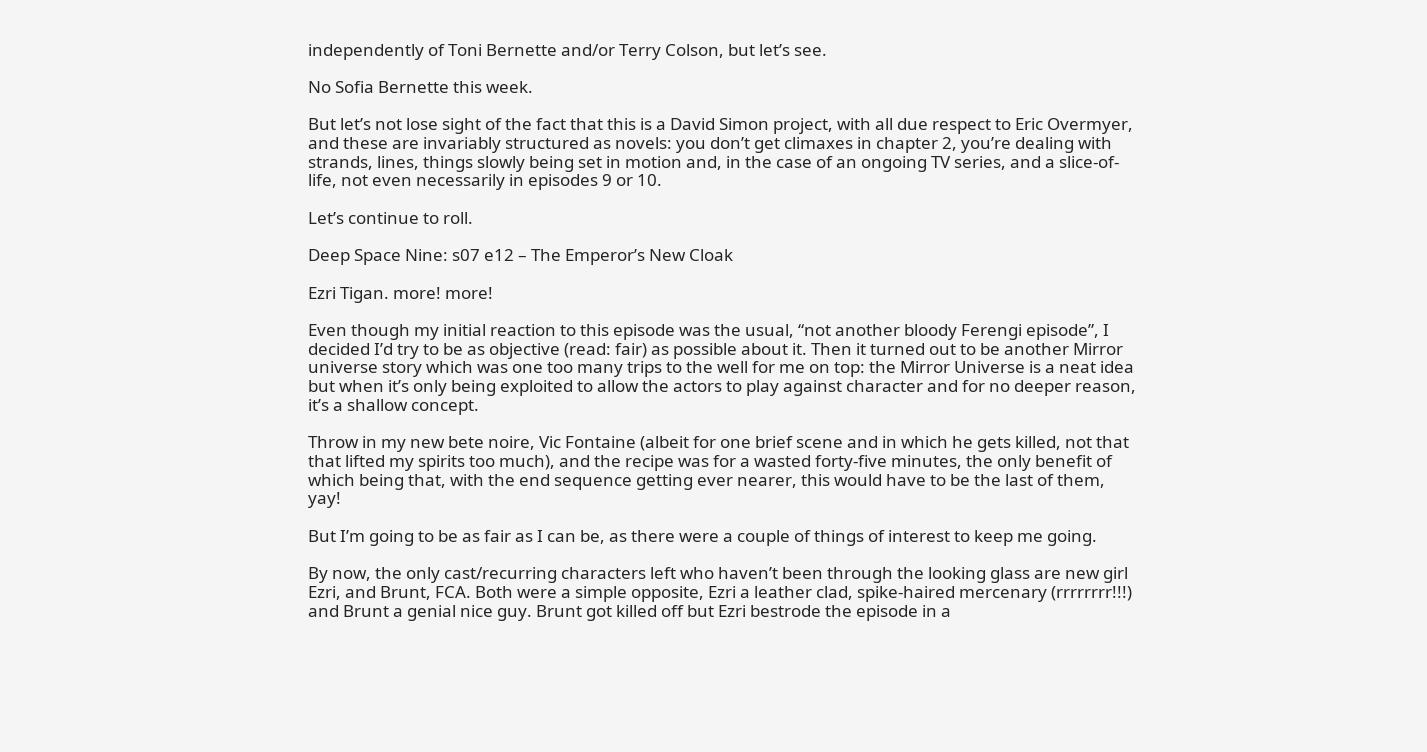independently of Toni Bernette and/or Terry Colson, but let’s see.

No Sofia Bernette this week.

But let’s not lose sight of the fact that this is a David Simon project, with all due respect to Eric Overmyer, and these are invariably structured as novels: you don’t get climaxes in chapter 2, you’re dealing with strands, lines, things slowly being set in motion and, in the case of an ongoing TV series, and a slice-of-life, not even necessarily in episodes 9 or 10.

Let’s continue to roll.

Deep Space Nine: s07 e12 – The Emperor’s New Cloak

Ezri Tigan. more! more!

Even though my initial reaction to this episode was the usual, “not another bloody Ferengi episode”, I decided I’d try to be as objective (read: fair) as possible about it. Then it turned out to be another Mirror universe story which was one too many trips to the well for me on top: the Mirror Universe is a neat idea but when it’s only being exploited to allow the actors to play against character and for no deeper reason, it’s a shallow concept.

Throw in my new bete noire, Vic Fontaine (albeit for one brief scene and in which he gets killed, not that that lifted my spirits too much), and the recipe was for a wasted forty-five minutes, the only benefit of which being that, with the end sequence getting ever nearer, this would have to be the last of them, yay!

But I’m going to be as fair as I can be, as there were a couple of things of interest to keep me going.

By now, the only cast/recurring characters left who haven’t been through the looking glass are new girl Ezri, and Brunt, FCA. Both were a simple opposite, Ezri a leather clad, spike-haired mercenary (rrrrrrrr!!!) and Brunt a genial nice guy. Brunt got killed off but Ezri bestrode the episode in a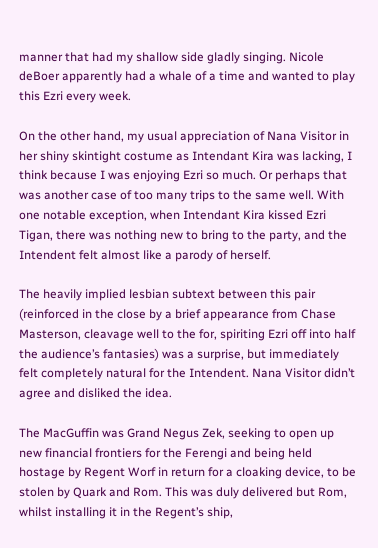manner that had my shallow side gladly singing. Nicole deBoer apparently had a whale of a time and wanted to play this Ezri every week.

On the other hand, my usual appreciation of Nana Visitor in her shiny skintight costume as Intendant Kira was lacking, I think because I was enjoying Ezri so much. Or perhaps that was another case of too many trips to the same well. With one notable exception, when Intendant Kira kissed Ezri Tigan, there was nothing new to bring to the party, and the Intendent felt almost like a parody of herself.

The heavily implied lesbian subtext between this pair (reinforced in the close by a brief appearance from Chase Masterson, cleavage well to the for, spiriting Ezri off into half the audience’s fantasies) was a surprise, but immediately felt completely natural for the Intendent. Nana Visitor didn’t agree and disliked the idea.

The MacGuffin was Grand Negus Zek, seeking to open up new financial frontiers for the Ferengi and being held hostage by Regent Worf in return for a cloaking device, to be stolen by Quark and Rom. This was duly delivered but Rom, whilst installing it in the Regent’s ship,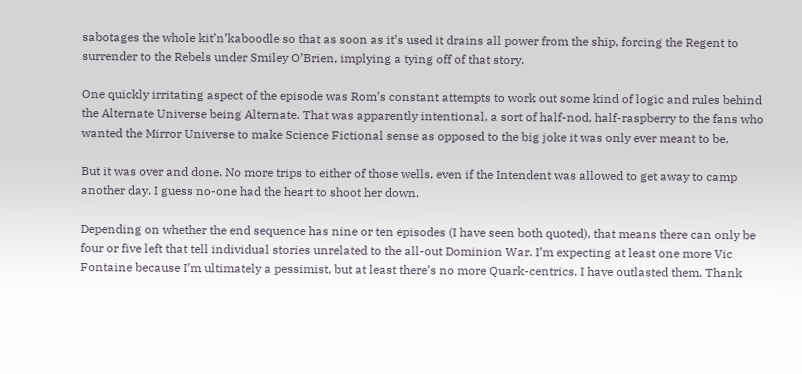sabotages the whole kit’n’kaboodle so that as soon as it’s used it drains all power from the ship, forcing the Regent to surrender to the Rebels under Smiley O’Brien, implying a tying off of that story.

One quickly irritating aspect of the episode was Rom’s constant attempts to work out some kind of logic and rules behind the Alternate Universe being Alternate. That was apparently intentional, a sort of half-nod, half-raspberry to the fans who wanted the Mirror Universe to make Science Fictional sense as opposed to the big joke it was only ever meant to be.

But it was over and done. No more trips to either of those wells, even if the Intendent was allowed to get away to camp another day. I guess no-one had the heart to shoot her down.

Depending on whether the end sequence has nine or ten episodes (I have seen both quoted), that means there can only be four or five left that tell individual stories unrelated to the all-out Dominion War. I’m expecting at least one more Vic Fontaine because I’m ultimately a pessimist, but at least there’s no more Quark-centrics. I have outlasted them. Thank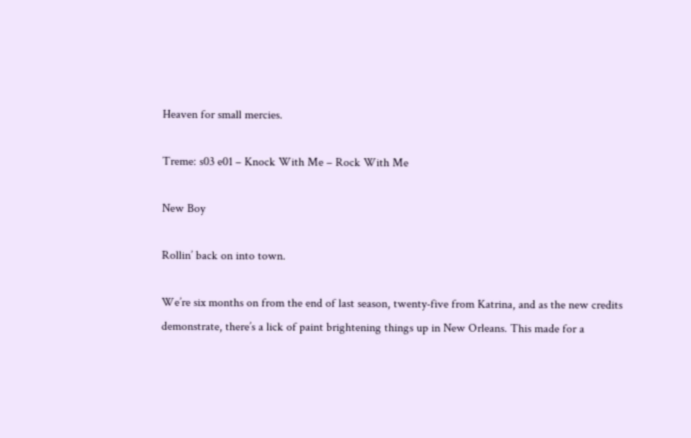Heaven for small mercies.

Treme: s03 e01 – Knock With Me – Rock With Me

New Boy

Rollin’ back on into town.

We’re six months on from the end of last season, twenty-five from Katrina, and as the new credits demonstrate, there’s a lick of paint brightening things up in New Orleans. This made for a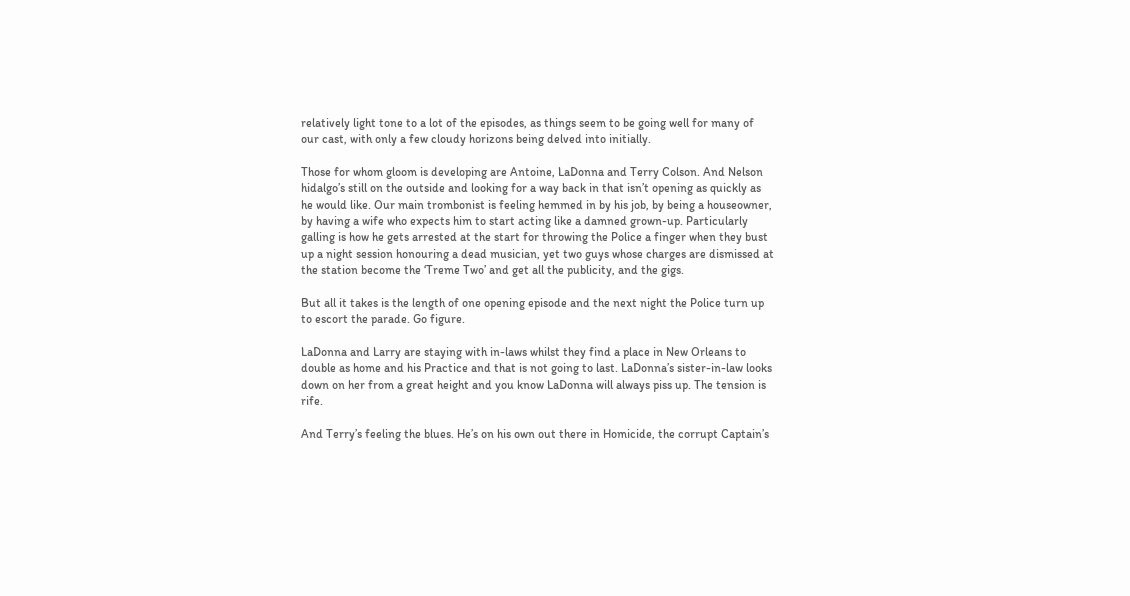relatively light tone to a lot of the episodes, as things seem to be going well for many of our cast, with only a few cloudy horizons being delved into initially.

Those for whom gloom is developing are Antoine, LaDonna and Terry Colson. And Nelson hidalgo’s still on the outside and looking for a way back in that isn’t opening as quickly as he would like. Our main trombonist is feeling hemmed in by his job, by being a houseowner, by having a wife who expects him to start acting like a damned grown-up. Particularly galling is how he gets arrested at the start for throwing the Police a finger when they bust up a night session honouring a dead musician, yet two guys whose charges are dismissed at the station become the ‘Treme Two’ and get all the publicity, and the gigs.

But all it takes is the length of one opening episode and the next night the Police turn up to escort the parade. Go figure.

LaDonna and Larry are staying with in-laws whilst they find a place in New Orleans to double as home and his Practice and that is not going to last. LaDonna’s sister-in-law looks down on her from a great height and you know LaDonna will always piss up. The tension is rife.

And Terry’s feeling the blues. He’s on his own out there in Homicide, the corrupt Captain’s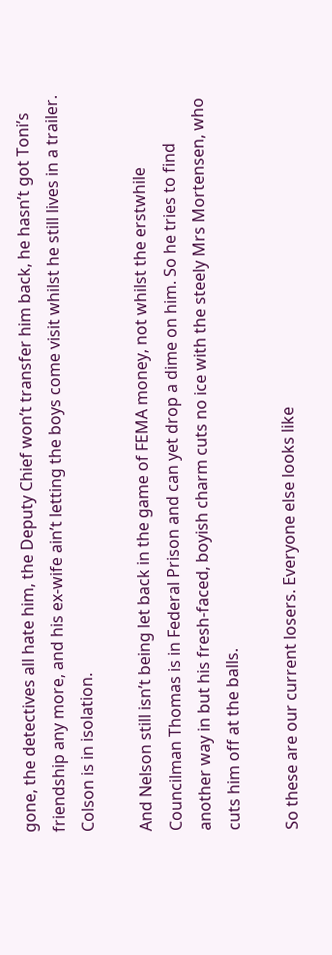gone, the detectives all hate him, the Deputy Chief won’t transfer him back, he hasn’t got Toni’s friendship any more, and his ex-wife ain’t letting the boys come visit whilst he still lives in a trailer. Colson is in isolation.

And Nelson still isn’t being let back in the game of FEMA money, not whilst the erstwhile Councilman Thomas is in Federal Prison and can yet drop a dime on him. So he tries to find another way in but his fresh-faced, boyish charm cuts no ice with the steely Mrs Mortensen, who cuts him off at the balls.

So these are our current losers. Everyone else looks like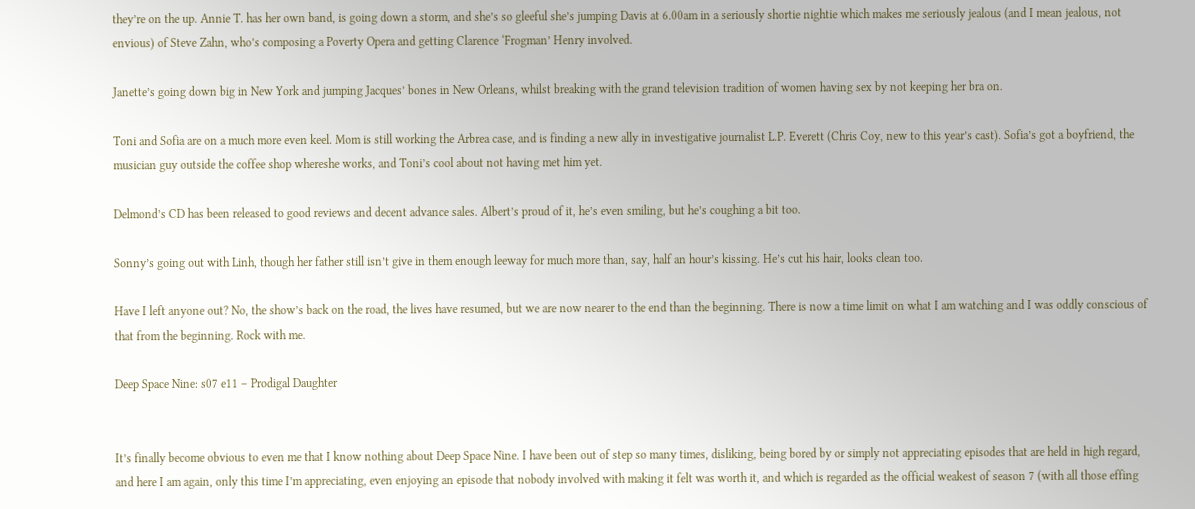they’re on the up. Annie T. has her own band, is going down a storm, and she’s so gleeful she’s jumping Davis at 6.00am in a seriously shortie nightie which makes me seriously jealous (and I mean jealous, not envious) of Steve Zahn, who’s composing a Poverty Opera and getting Clarence ‘Frogman’ Henry involved.

Janette’s going down big in New York and jumping Jacques’ bones in New Orleans, whilst breaking with the grand television tradition of women having sex by not keeping her bra on.

Toni and Sofia are on a much more even keel. Mom is still working the Arbrea case, and is finding a new ally in investigative journalist L.P. Everett (Chris Coy, new to this year’s cast). Sofia’s got a boyfriend, the musician guy outside the coffee shop whereshe works, and Toni’s cool about not having met him yet.

Delmond’s CD has been released to good reviews and decent advance sales. Albert’s proud of it, he’s even smiling, but he’s coughing a bit too.

Sonny’s going out with Linh, though her father still isn’t give in them enough leeway for much more than, say, half an hour’s kissing. He’s cut his hair, looks clean too.

Have I left anyone out? No, the show’s back on the road, the lives have resumed, but we are now nearer to the end than the beginning. There is now a time limit on what I am watching and I was oddly conscious of that from the beginning. Rock with me.

Deep Space Nine: s07 e11 – Prodigal Daughter


It’s finally become obvious to even me that I know nothing about Deep Space Nine. I have been out of step so many times, disliking, being bored by or simply not appreciating episodes that are held in high regard, and here I am again, only this time I’m appreciating, even enjoying an episode that nobody involved with making it felt was worth it, and which is regarded as the official weakest of season 7 (with all those effing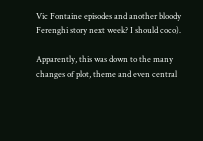Vic Fontaine episodes and another bloody Ferenghi story next week? I should coco).

Apparently, this was down to the many changes of plot, theme and even central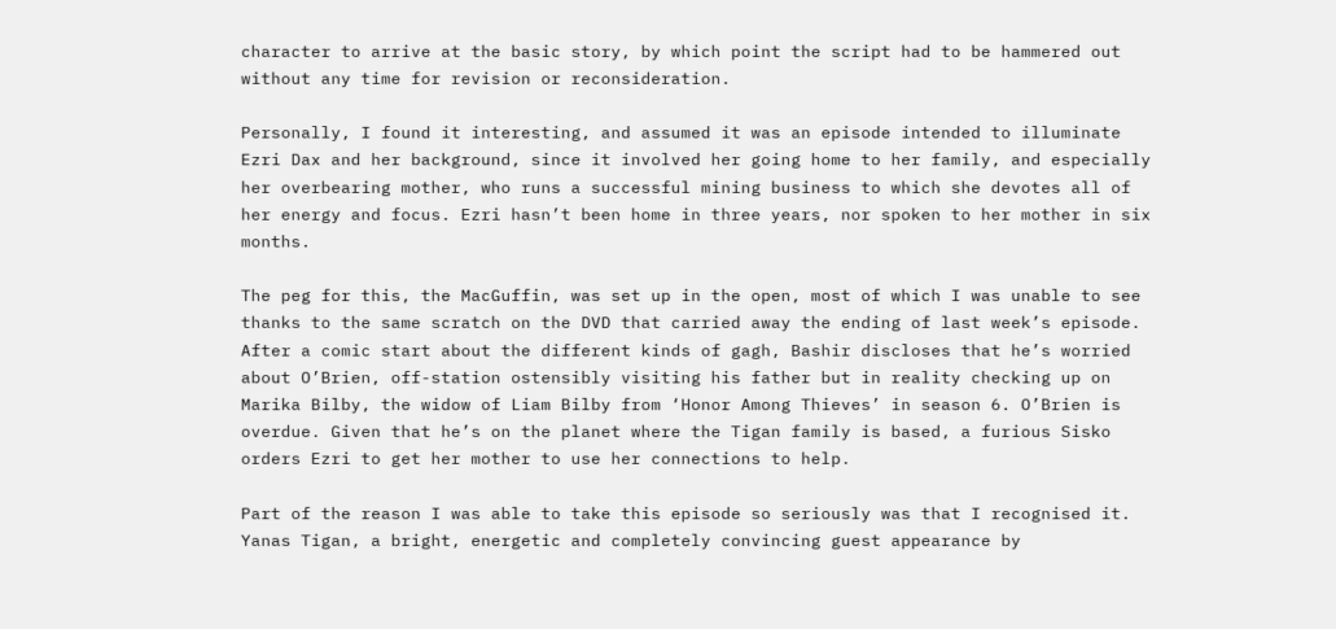character to arrive at the basic story, by which point the script had to be hammered out without any time for revision or reconsideration.

Personally, I found it interesting, and assumed it was an episode intended to illuminate Ezri Dax and her background, since it involved her going home to her family, and especially her overbearing mother, who runs a successful mining business to which she devotes all of her energy and focus. Ezri hasn’t been home in three years, nor spoken to her mother in six months.

The peg for this, the MacGuffin, was set up in the open, most of which I was unable to see thanks to the same scratch on the DVD that carried away the ending of last week’s episode. After a comic start about the different kinds of gagh, Bashir discloses that he’s worried about O’Brien, off-station ostensibly visiting his father but in reality checking up on Marika Bilby, the widow of Liam Bilby from ‘Honor Among Thieves’ in season 6. O’Brien is overdue. Given that he’s on the planet where the Tigan family is based, a furious Sisko orders Ezri to get her mother to use her connections to help.

Part of the reason I was able to take this episode so seriously was that I recognised it. Yanas Tigan, a bright, energetic and completely convincing guest appearance by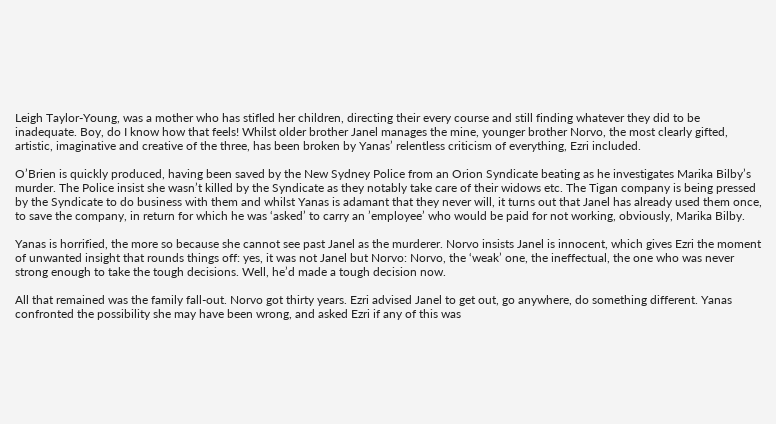Leigh Taylor-Young, was a mother who has stifled her children, directing their every course and still finding whatever they did to be inadequate. Boy, do I know how that feels! Whilst older brother Janel manages the mine, younger brother Norvo, the most clearly gifted, artistic, imaginative and creative of the three, has been broken by Yanas’ relentless criticism of everything, Ezri included.

O’Brien is quickly produced, having been saved by the New Sydney Police from an Orion Syndicate beating as he investigates Marika Bilby’s murder. The Police insist she wasn’t killed by the Syndicate as they notably take care of their widows etc. The Tigan company is being pressed by the Syndicate to do business with them and whilst Yanas is adamant that they never will, it turns out that Janel has already used them once, to save the company, in return for which he was ‘asked’ to carry an ’employee’ who would be paid for not working, obviously, Marika Bilby.

Yanas is horrified, the more so because she cannot see past Janel as the murderer. Norvo insists Janel is innocent, which gives Ezri the moment of unwanted insight that rounds things off: yes, it was not Janel but Norvo: Norvo, the ‘weak’ one, the ineffectual, the one who was never strong enough to take the tough decisions. Well, he’d made a tough decision now.

All that remained was the family fall-out. Norvo got thirty years. Ezri advised Janel to get out, go anywhere, do something different. Yanas confronted the possibility she may have been wrong, and asked Ezri if any of this was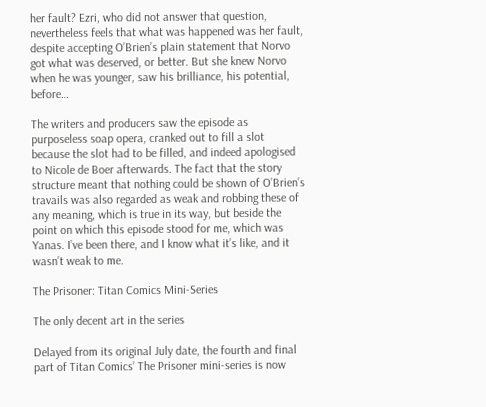her fault? Ezri, who did not answer that question, nevertheless feels that what was happened was her fault, despite accepting O’Brien’s plain statement that Norvo got what was deserved, or better. But she knew Norvo when he was younger, saw his brilliance, his potential, before…

The writers and producers saw the episode as purposeless soap opera, cranked out to fill a slot because the slot had to be filled, and indeed apologised to Nicole de Boer afterwards. The fact that the story structure meant that nothing could be shown of O’Brien’s travails was also regarded as weak and robbing these of any meaning, which is true in its way, but beside the point on which this episode stood for me, which was Yanas. I’ve been there, and I know what it’s like, and it wasn’t weak to me.

The Prisoner: Titan Comics Mini-Series

The only decent art in the series

Delayed from its original July date, the fourth and final part of Titan Comics’ The Prisoner mini-series is now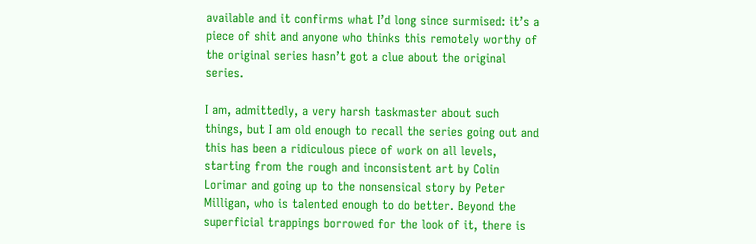available and it confirms what I’d long since surmised: it’s a piece of shit and anyone who thinks this remotely worthy of the original series hasn’t got a clue about the original series.

I am, admittedly, a very harsh taskmaster about such things, but I am old enough to recall the series going out and this has been a ridiculous piece of work on all levels, starting from the rough and inconsistent art by Colin Lorimar and going up to the nonsensical story by Peter Milligan, who is talented enough to do better. Beyond the superficial trappings borrowed for the look of it, there is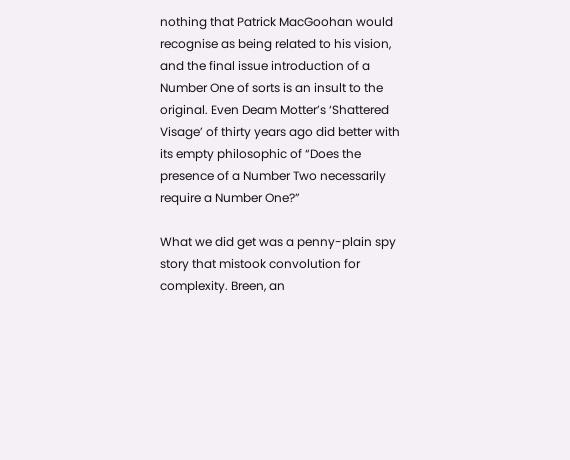nothing that Patrick MacGoohan would recognise as being related to his vision, and the final issue introduction of a Number One of sorts is an insult to the original. Even Deam Motter’s ‘Shattered Visage’ of thirty years ago did better with its empty philosophic of “Does the presence of a Number Two necessarily require a Number One?”

What we did get was a penny-plain spy story that mistook convolution for complexity. Breen, an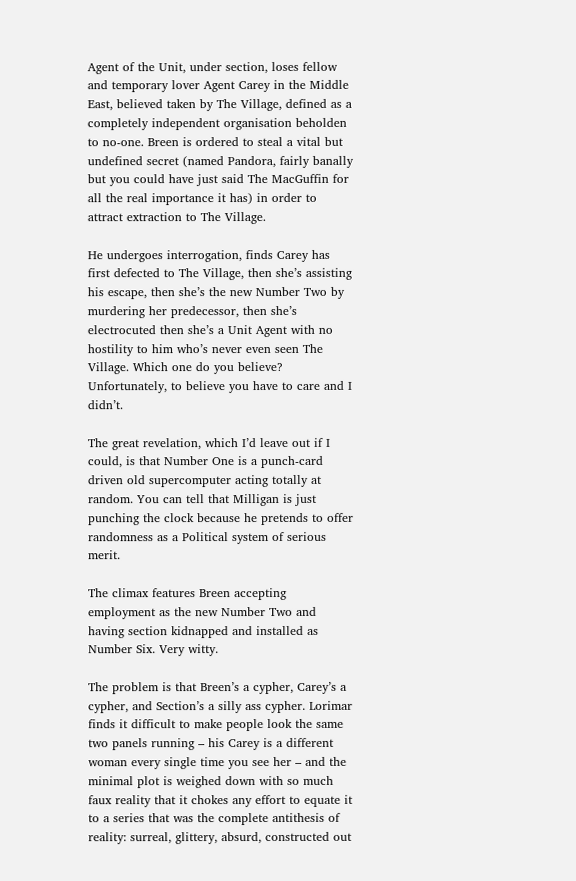Agent of the Unit, under section, loses fellow and temporary lover Agent Carey in the Middle East, believed taken by The Village, defined as a completely independent organisation beholden to no-one. Breen is ordered to steal a vital but undefined secret (named Pandora, fairly banally but you could have just said The MacGuffin for all the real importance it has) in order to attract extraction to The Village.

He undergoes interrogation, finds Carey has first defected to The Village, then she’s assisting his escape, then she’s the new Number Two by murdering her predecessor, then she’s electrocuted then she’s a Unit Agent with no hostility to him who’s never even seen The Village. Which one do you believe? Unfortunately, to believe you have to care and I didn’t.

The great revelation, which I’d leave out if I could, is that Number One is a punch-card driven old supercomputer acting totally at random. You can tell that Milligan is just punching the clock because he pretends to offer randomness as a Political system of serious merit.

The climax features Breen accepting employment as the new Number Two and having section kidnapped and installed as Number Six. Very witty.

The problem is that Breen’s a cypher, Carey’s a cypher, and Section’s a silly ass cypher. Lorimar finds it difficult to make people look the same two panels running – his Carey is a different woman every single time you see her – and the minimal plot is weighed down with so much faux reality that it chokes any effort to equate it to a series that was the complete antithesis of reality: surreal, glittery, absurd, constructed out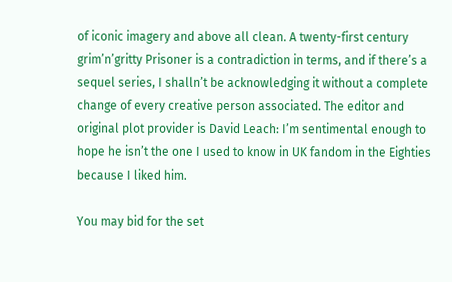of iconic imagery and above all clean. A twenty-first century grim’n’gritty Prisoner is a contradiction in terms, and if there’s a sequel series, I shalln’t be acknowledging it without a complete change of every creative person associated. The editor and original plot provider is David Leach: I’m sentimental enough to hope he isn’t the one I used to know in UK fandom in the Eighties because I liked him.

You may bid for the set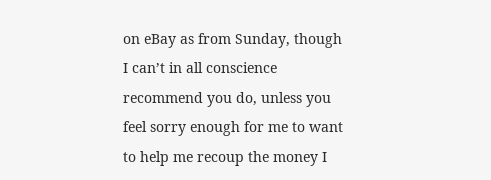on eBay as from Sunday, though I can’t in all conscience recommend you do, unless you feel sorry enough for me to want to help me recoup the money I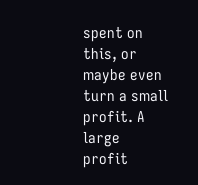spent on this, or maybe even turn a small profit. A large profit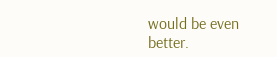would be even better.